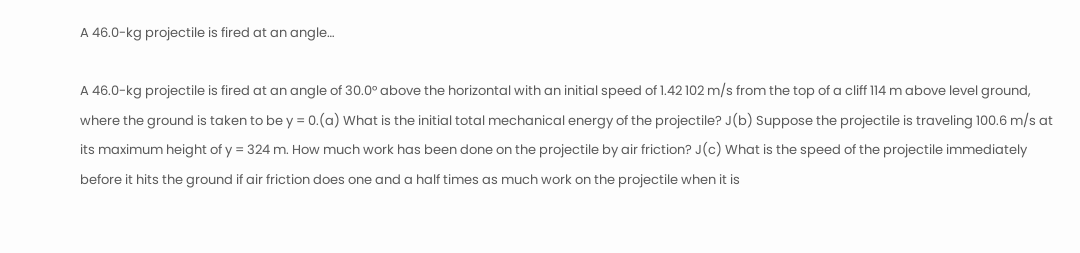A 46.0-kg projectile is fired at an angle…

A 46.0-kg projectile is fired at an angle of 30.0° above the horizontal with an initial speed of 1.42 102 m/s from the top of a cliff 114 m above level ground, where the ground is taken to be y = 0.(a) What is the initial total mechanical energy of the projectile? J(b) Suppose the projectile is traveling 100.6 m/s at its maximum height of y = 324 m. How much work has been done on the projectile by air friction? J(c) What is the speed of the projectile immediately before it hits the ground if air friction does one and a half times as much work on the projectile when it is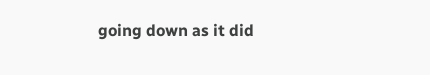going down as it did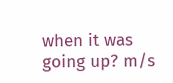when it was going up? m/s